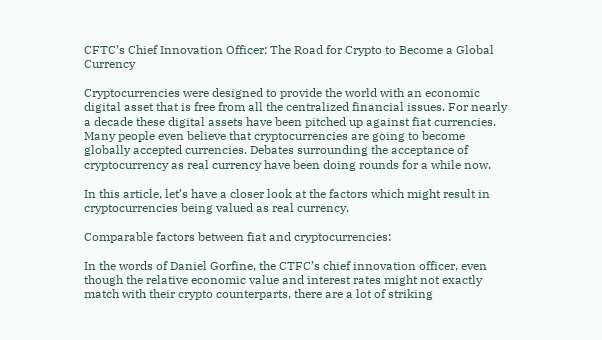CFTC’s Chief Innovation Officer: The Road for Crypto to Become a Global Currency

Cryptocurrencies were designed to provide the world with an economic digital asset that is free from all the centralized financial issues. For nearly a decade these digital assets have been pitched up against fiat currencies. Many people even believe that cryptocurrencies are going to become globally accepted currencies. Debates surrounding the acceptance of cryptocurrency as real currency have been doing rounds for a while now.

In this article, let’s have a closer look at the factors which might result in cryptocurrencies being valued as real currency.

Comparable factors between fiat and cryptocurrencies:

In the words of Daniel Gorfine, the CTFC’s chief innovation officer, even though the relative economic value and interest rates might not exactly match with their crypto counterparts, there are a lot of striking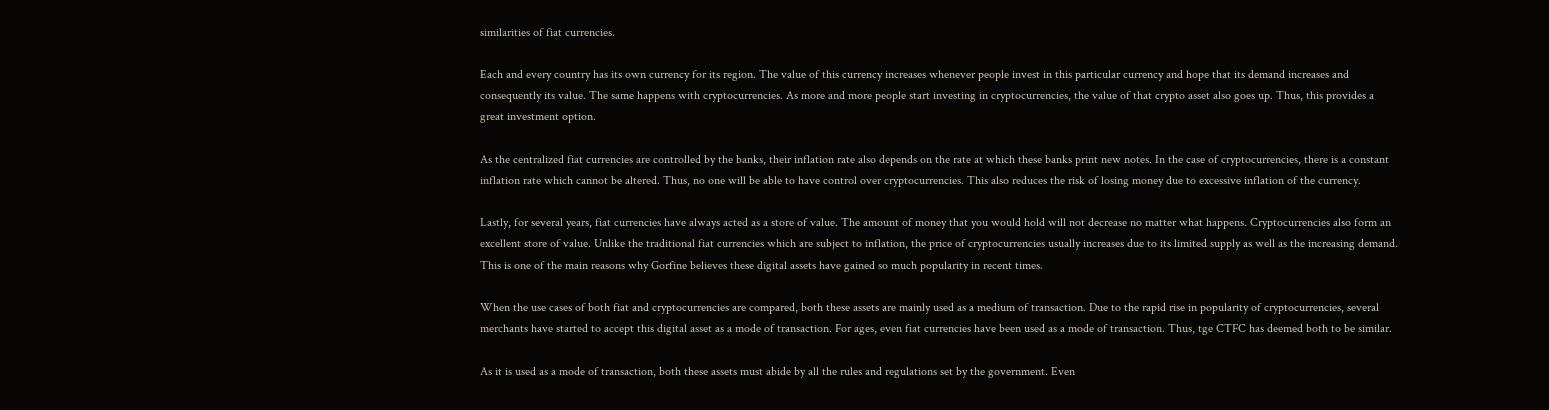similarities of fiat currencies.

Each and every country has its own currency for its region. The value of this currency increases whenever people invest in this particular currency and hope that its demand increases and consequently its value. The same happens with cryptocurrencies. As more and more people start investing in cryptocurrencies, the value of that crypto asset also goes up. Thus, this provides a great investment option.

As the centralized fiat currencies are controlled by the banks, their inflation rate also depends on the rate at which these banks print new notes. In the case of cryptocurrencies, there is a constant inflation rate which cannot be altered. Thus, no one will be able to have control over cryptocurrencies. This also reduces the risk of losing money due to excessive inflation of the currency.

Lastly, for several years, fiat currencies have always acted as a store of value. The amount of money that you would hold will not decrease no matter what happens. Cryptocurrencies also form an excellent store of value. Unlike the traditional fiat currencies which are subject to inflation, the price of cryptocurrencies usually increases due to its limited supply as well as the increasing demand. This is one of the main reasons why Gorfine believes these digital assets have gained so much popularity in recent times.

When the use cases of both fiat and cryptocurrencies are compared, both these assets are mainly used as a medium of transaction. Due to the rapid rise in popularity of cryptocurrencies, several merchants have started to accept this digital asset as a mode of transaction. For ages, even fiat currencies have been used as a mode of transaction. Thus, tge CTFC has deemed both to be similar.

As it is used as a mode of transaction, both these assets must abide by all the rules and regulations set by the government. Even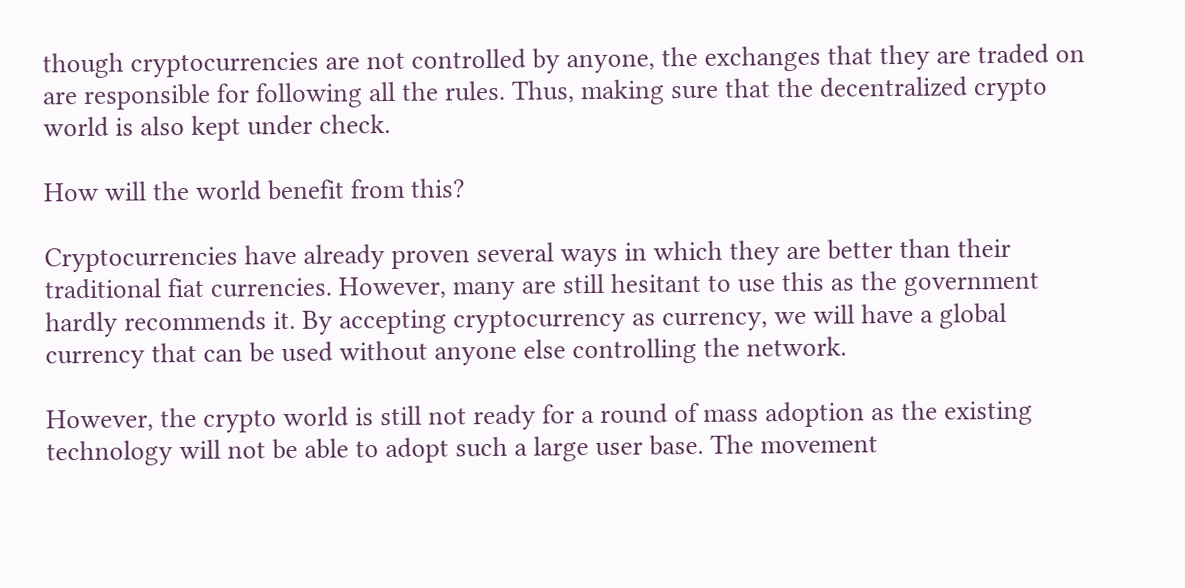though cryptocurrencies are not controlled by anyone, the exchanges that they are traded on are responsible for following all the rules. Thus, making sure that the decentralized crypto world is also kept under check.

How will the world benefit from this?

Cryptocurrencies have already proven several ways in which they are better than their traditional fiat currencies. However, many are still hesitant to use this as the government hardly recommends it. By accepting cryptocurrency as currency, we will have a global currency that can be used without anyone else controlling the network.

However, the crypto world is still not ready for a round of mass adoption as the existing technology will not be able to adopt such a large user base. The movement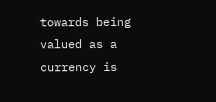towards being valued as a currency is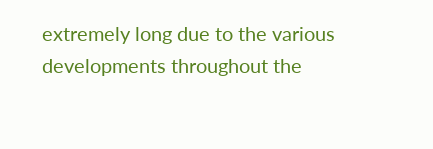extremely long due to the various developments throughout the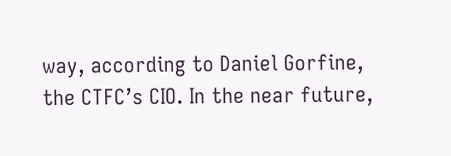way, according to Daniel Gorfine, the CTFC’s CIO. In the near future,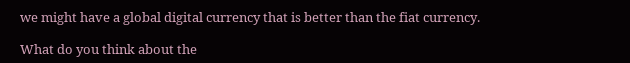we might have a global digital currency that is better than the fiat currency.

What do you think about the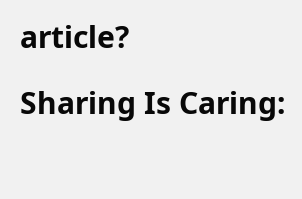article?

Sharing Is Caring: